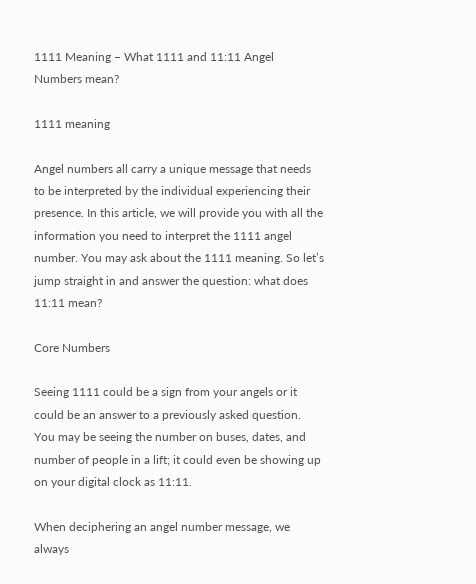1111 Meaning – What 1111 and 11:11 Angel Numbers mean?

1111 meaning

Angel numbers all carry a unique message that needs to be interpreted by the individual experiencing their presence. In this article, we will provide you with all the information you need to interpret the 1111 angel number. You may ask about the 1111 meaning. So let’s jump straight in and answer the question: what does 11:11 mean?

Core Numbers

Seeing 1111 could be a sign from your angels or it could be an answer to a previously asked question. You may be seeing the number on buses, dates, and number of people in a lift; it could even be showing up on your digital clock as 11:11.

When deciphering an angel number message, we always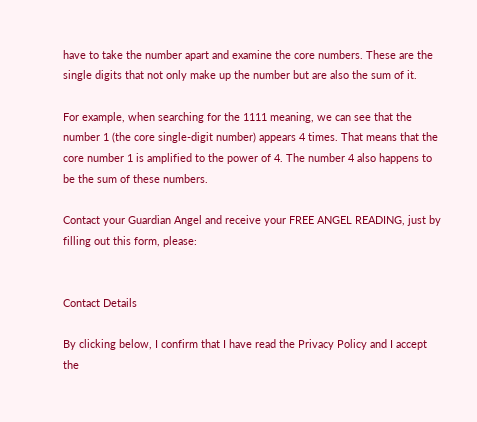have to take the number apart and examine the core numbers. These are the single digits that not only make up the number but are also the sum of it.

For example, when searching for the 1111 meaning, we can see that the number 1 (the core single-digit number) appears 4 times. That means that the core number 1 is amplified to the power of 4. The number 4 also happens to be the sum of these numbers.

Contact your Guardian Angel and receive your FREE ANGEL READING, just by filling out this form, please:


Contact Details

By clicking below, I confirm that I have read the Privacy Policy and I accept the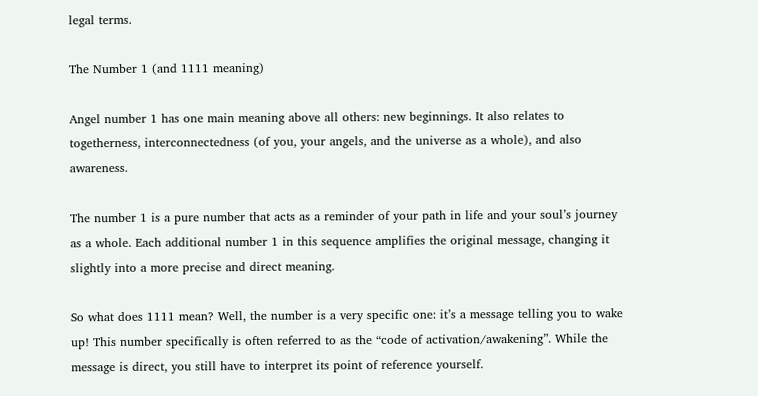legal terms.

The Number 1 (and 1111 meaning)

Angel number 1 has one main meaning above all others: new beginnings. It also relates to togetherness, interconnectedness (of you, your angels, and the universe as a whole), and also awareness.

The number 1 is a pure number that acts as a reminder of your path in life and your soul’s journey as a whole. Each additional number 1 in this sequence amplifies the original message, changing it slightly into a more precise and direct meaning.

So what does 1111 mean? Well, the number is a very specific one: it’s a message telling you to wake up! This number specifically is often referred to as the “code of activation/awakening”. While the message is direct, you still have to interpret its point of reference yourself.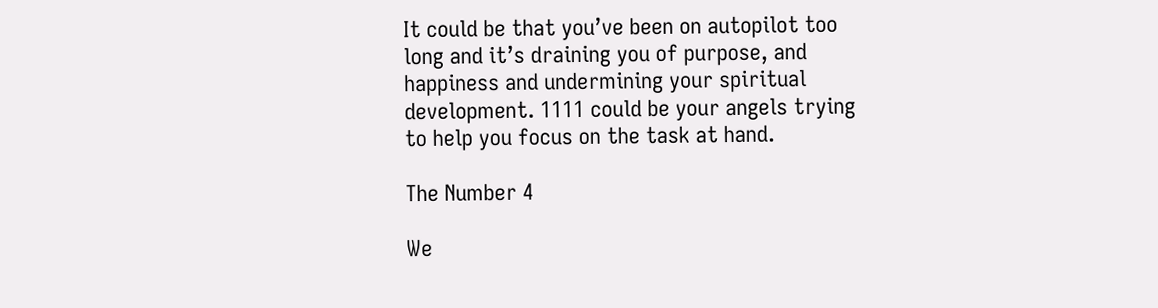It could be that you’ve been on autopilot too long and it’s draining you of purpose, and happiness and undermining your spiritual development. 1111 could be your angels trying to help you focus on the task at hand.

The Number 4

We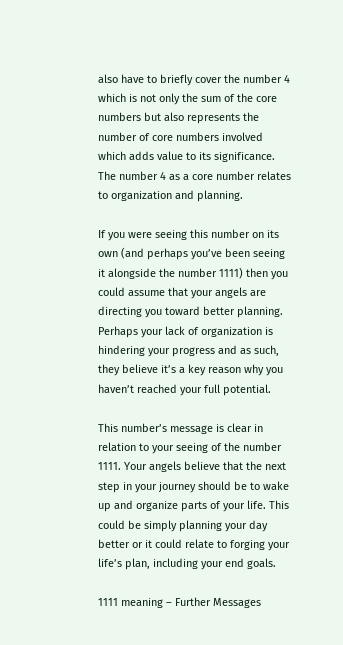also have to briefly cover the number 4 which is not only the sum of the core numbers but also represents the number of core numbers involved which adds value to its significance. The number 4 as a core number relates to organization and planning.

If you were seeing this number on its own (and perhaps you’ve been seeing it alongside the number 1111) then you could assume that your angels are directing you toward better planning. Perhaps your lack of organization is hindering your progress and as such, they believe it’s a key reason why you haven’t reached your full potential.

This number’s message is clear in relation to your seeing of the number 1111. Your angels believe that the next step in your journey should be to wake up and organize parts of your life. This could be simply planning your day better or it could relate to forging your life’s plan, including your end goals.

1111 meaning – Further Messages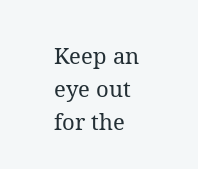Keep an eye out for the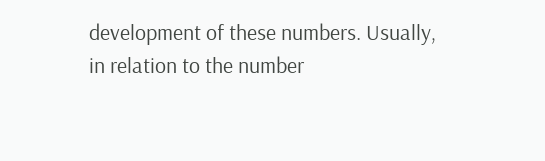development of these numbers. Usually, in relation to the number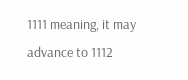1111 meaning, it may advance to 1112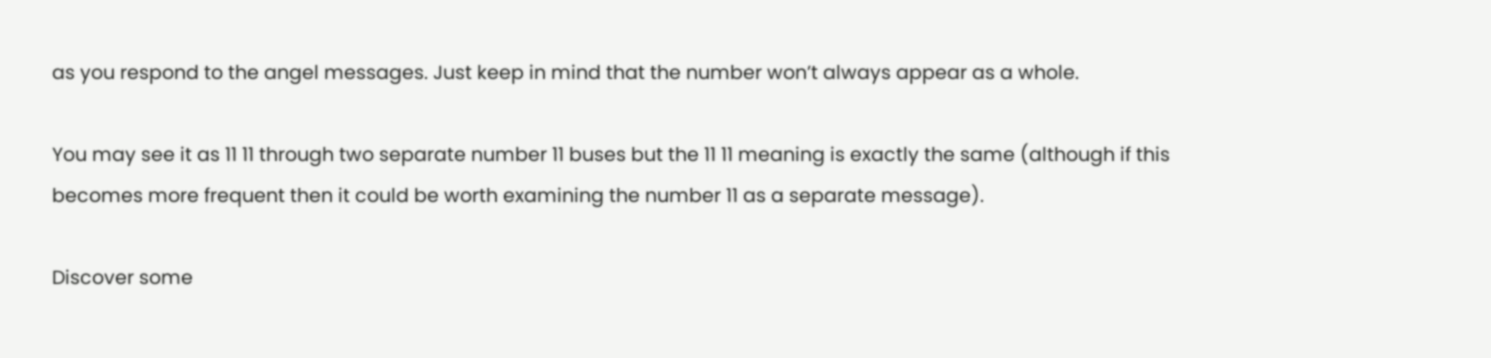as you respond to the angel messages. Just keep in mind that the number won’t always appear as a whole.

You may see it as 11 11 through two separate number 11 buses but the 11 11 meaning is exactly the same (although if this becomes more frequent then it could be worth examining the number 11 as a separate message).

Discover some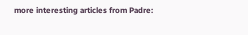more interesting articles from Padre: